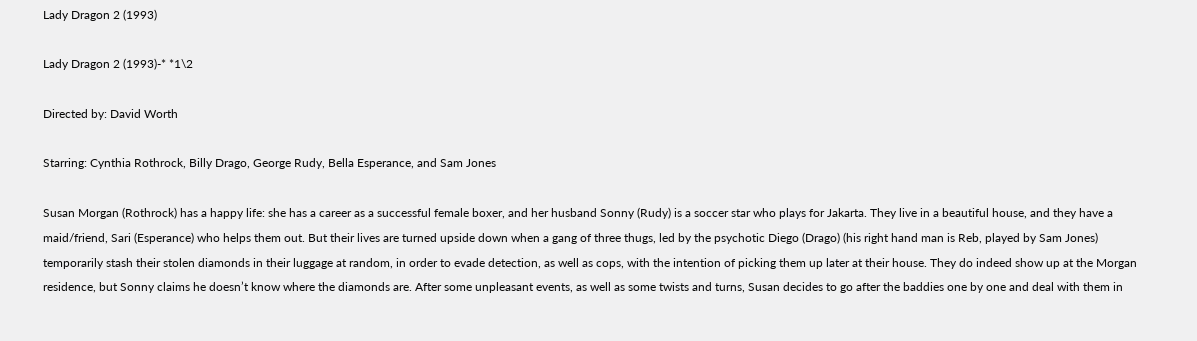Lady Dragon 2 (1993)

Lady Dragon 2 (1993)-* *1\2

Directed by: David Worth

Starring: Cynthia Rothrock, Billy Drago, George Rudy, Bella Esperance, and Sam Jones

Susan Morgan (Rothrock) has a happy life: she has a career as a successful female boxer, and her husband Sonny (Rudy) is a soccer star who plays for Jakarta. They live in a beautiful house, and they have a maid/friend, Sari (Esperance) who helps them out. But their lives are turned upside down when a gang of three thugs, led by the psychotic Diego (Drago) (his right hand man is Reb, played by Sam Jones) temporarily stash their stolen diamonds in their luggage at random, in order to evade detection, as well as cops, with the intention of picking them up later at their house. They do indeed show up at the Morgan residence, but Sonny claims he doesn’t know where the diamonds are. After some unpleasant events, as well as some twists and turns, Susan decides to go after the baddies one by one and deal with them in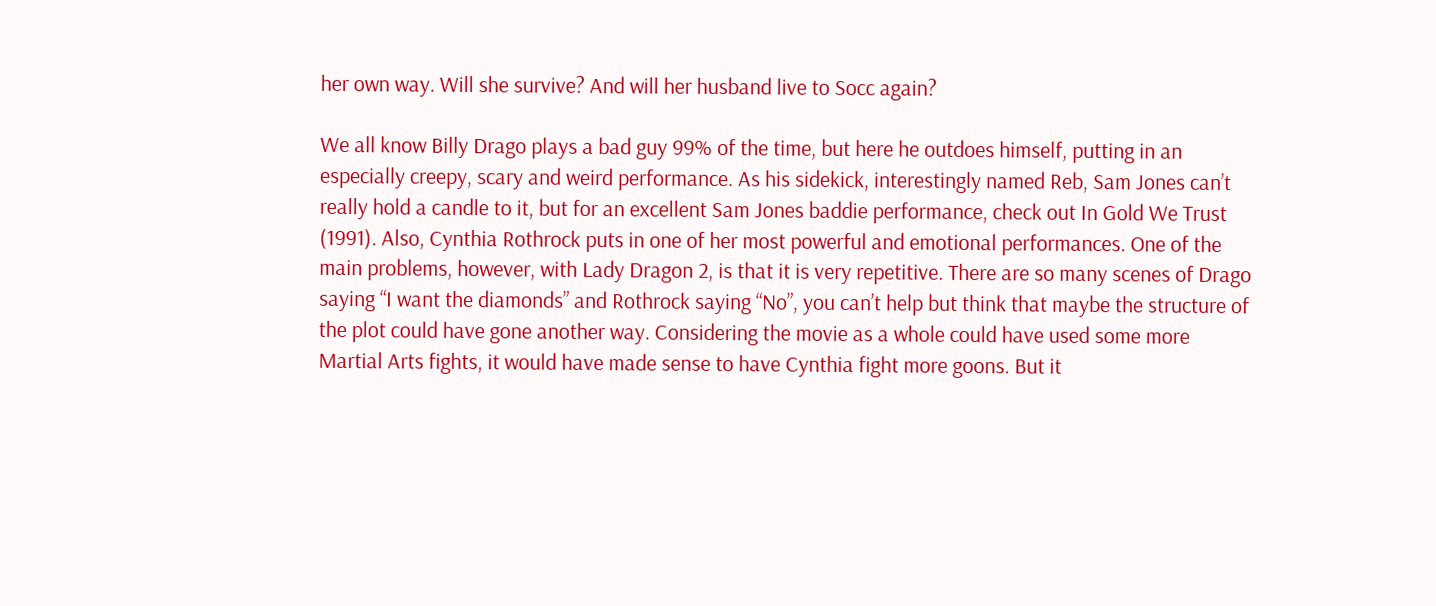her own way. Will she survive? And will her husband live to Socc again?

We all know Billy Drago plays a bad guy 99% of the time, but here he outdoes himself, putting in an especially creepy, scary and weird performance. As his sidekick, interestingly named Reb, Sam Jones can’t really hold a candle to it, but for an excellent Sam Jones baddie performance, check out In Gold We Trust (1991). Also, Cynthia Rothrock puts in one of her most powerful and emotional performances. One of the main problems, however, with Lady Dragon 2, is that it is very repetitive. There are so many scenes of Drago saying “I want the diamonds” and Rothrock saying “No”, you can’t help but think that maybe the structure of the plot could have gone another way. Considering the movie as a whole could have used some more Martial Arts fights, it would have made sense to have Cynthia fight more goons. But it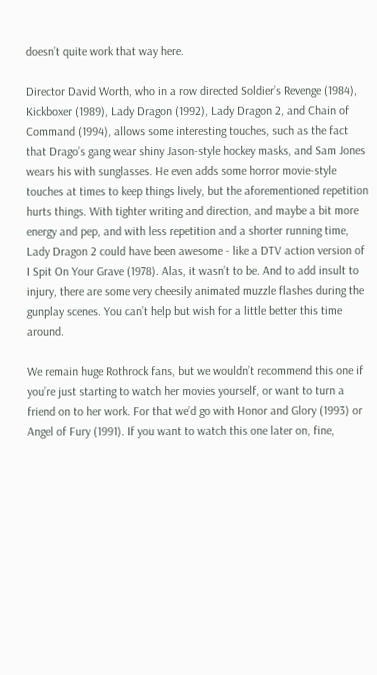doesn’t quite work that way here.

Director David Worth, who in a row directed Soldier’s Revenge (1984), Kickboxer (1989), Lady Dragon (1992), Lady Dragon 2, and Chain of Command (1994), allows some interesting touches, such as the fact that Drago’s gang wear shiny Jason-style hockey masks, and Sam Jones wears his with sunglasses. He even adds some horror movie-style touches at times to keep things lively, but the aforementioned repetition hurts things. With tighter writing and direction, and maybe a bit more energy and pep, and with less repetition and a shorter running time, Lady Dragon 2 could have been awesome - like a DTV action version of I Spit On Your Grave (1978). Alas, it wasn’t to be. And to add insult to injury, there are some very cheesily animated muzzle flashes during the gunplay scenes. You can’t help but wish for a little better this time around.

We remain huge Rothrock fans, but we wouldn’t recommend this one if you’re just starting to watch her movies yourself, or want to turn a friend on to her work. For that we’d go with Honor and Glory (1993) or Angel of Fury (1991). If you want to watch this one later on, fine,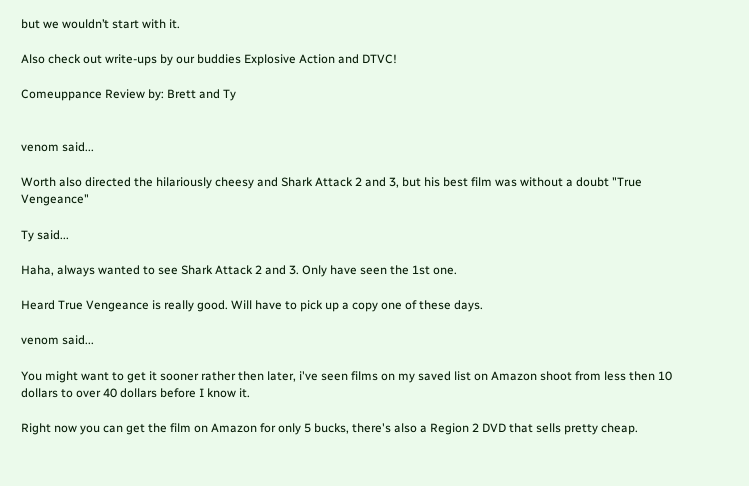but we wouldn’t start with it.

Also check out write-ups by our buddies Explosive Action and DTVC!

Comeuppance Review by: Brett and Ty


venom said...

Worth also directed the hilariously cheesy and Shark Attack 2 and 3, but his best film was without a doubt "True Vengeance"

Ty said...

Haha, always wanted to see Shark Attack 2 and 3. Only have seen the 1st one.

Heard True Vengeance is really good. Will have to pick up a copy one of these days.

venom said...

You might want to get it sooner rather then later, i've seen films on my saved list on Amazon shoot from less then 10 dollars to over 40 dollars before I know it.

Right now you can get the film on Amazon for only 5 bucks, there's also a Region 2 DVD that sells pretty cheap.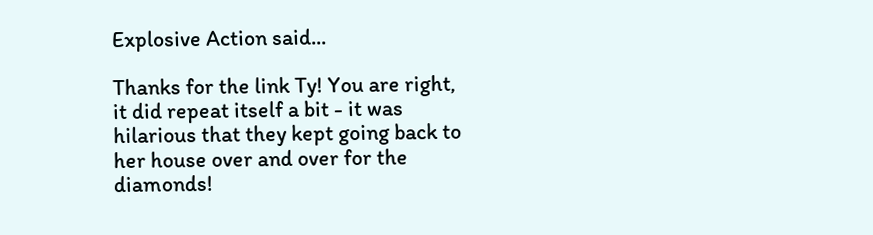Explosive Action said...

Thanks for the link Ty! You are right, it did repeat itself a bit - it was hilarious that they kept going back to her house over and over for the diamonds!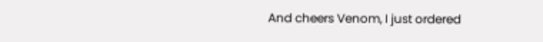And cheers Venom, I just ordered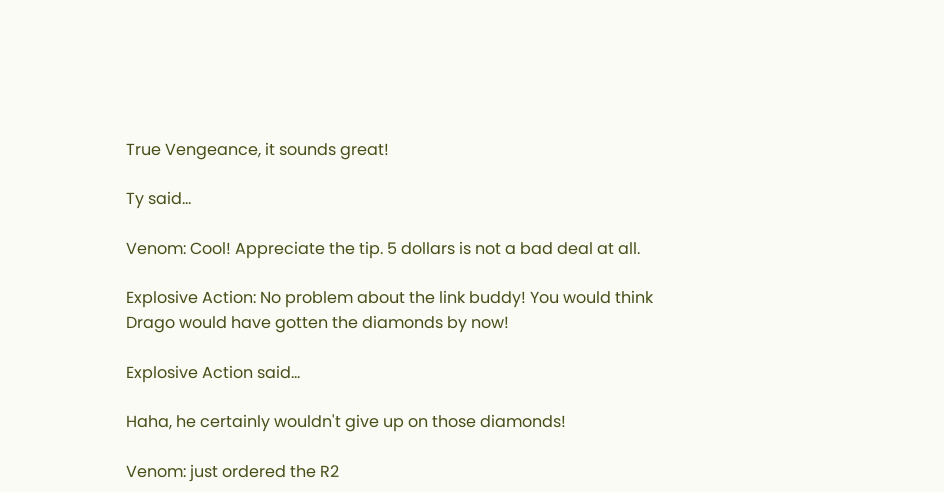True Vengeance, it sounds great!

Ty said...

Venom: Cool! Appreciate the tip. 5 dollars is not a bad deal at all.

Explosive Action: No problem about the link buddy! You would think Drago would have gotten the diamonds by now!

Explosive Action said...

Haha, he certainly wouldn't give up on those diamonds!

Venom: just ordered the R2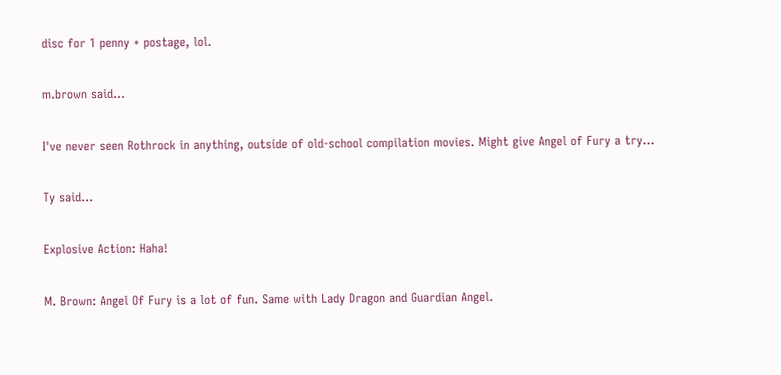disc for 1 penny + postage, lol.

m.brown said...

I've never seen Rothrock in anything, outside of old-school compilation movies. Might give Angel of Fury a try...

Ty said...

Explosive Action: Haha!

M. Brown: Angel Of Fury is a lot of fun. Same with Lady Dragon and Guardian Angel.